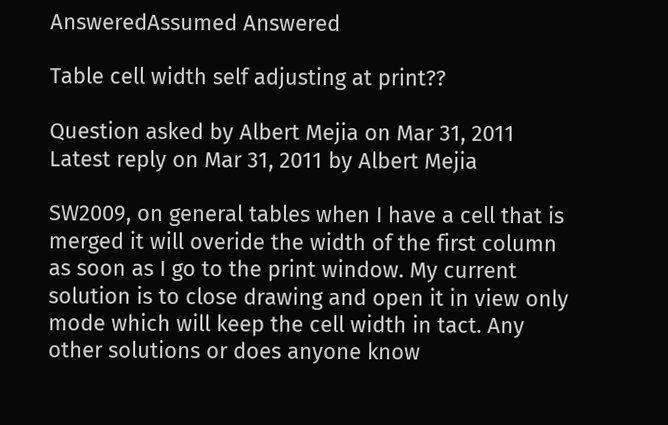AnsweredAssumed Answered

Table cell width self adjusting at print??

Question asked by Albert Mejia on Mar 31, 2011
Latest reply on Mar 31, 2011 by Albert Mejia

SW2009, on general tables when I have a cell that is merged it will overide the width of the first column as soon as I go to the print window. My current solution is to close drawing and open it in view only mode which will keep the cell width in tact. Any other solutions or does anyone know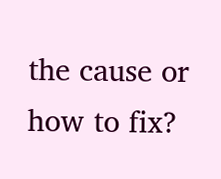the cause or how to fix?